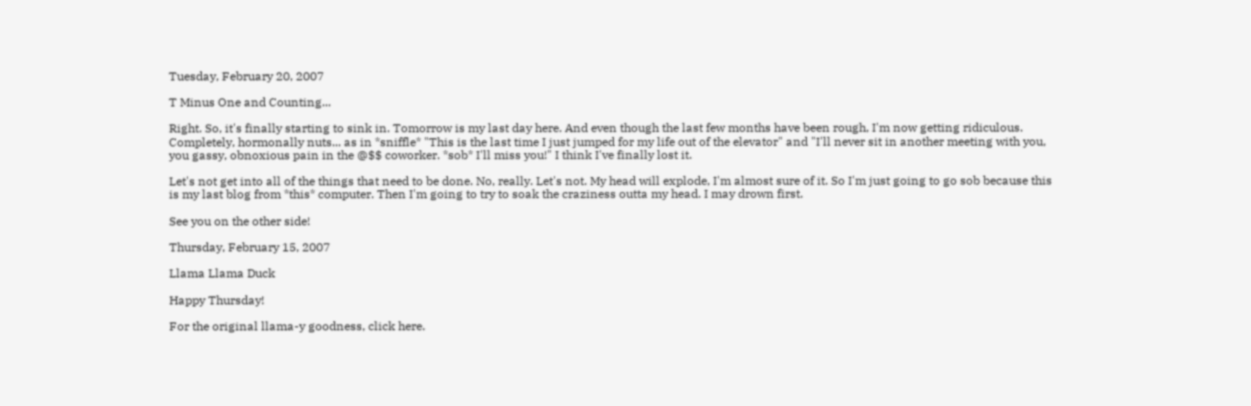Tuesday, February 20, 2007

T Minus One and Counting...

Right. So, it's finally starting to sink in. Tomorrow is my last day here. And even though the last few months have been rough, I'm now getting ridiculous. Completely, hormonally nuts... as in *sniffle* "This is the last time I just jumped for my life out of the elevator" and "I'll never sit in another meeting with you, you gassy, obnoxious pain in the @$$ coworker. *sob* I'll miss you!" I think I've finally lost it.

Let's not get into all of the things that need to be done. No, really. Let's not. My head will explode, I'm almost sure of it. So I'm just going to go sob because this is my last blog from *this* computer. Then I'm going to try to soak the craziness outta my head. I may drown first.

See you on the other side!

Thursday, February 15, 2007

Llama Llama Duck

Happy Thursday!

For the original llama-y goodness, click here.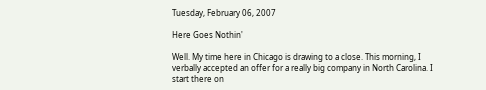Tuesday, February 06, 2007

Here Goes Nothin'

Well. My time here in Chicago is drawing to a close. This morning, I verbally accepted an offer for a really big company in North Carolina. I start there on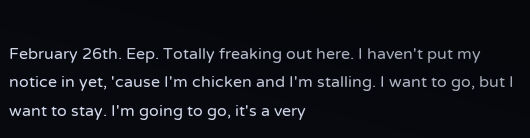February 26th. Eep. Totally freaking out here. I haven't put my notice in yet, 'cause I'm chicken and I'm stalling. I want to go, but I want to stay. I'm going to go, it's a very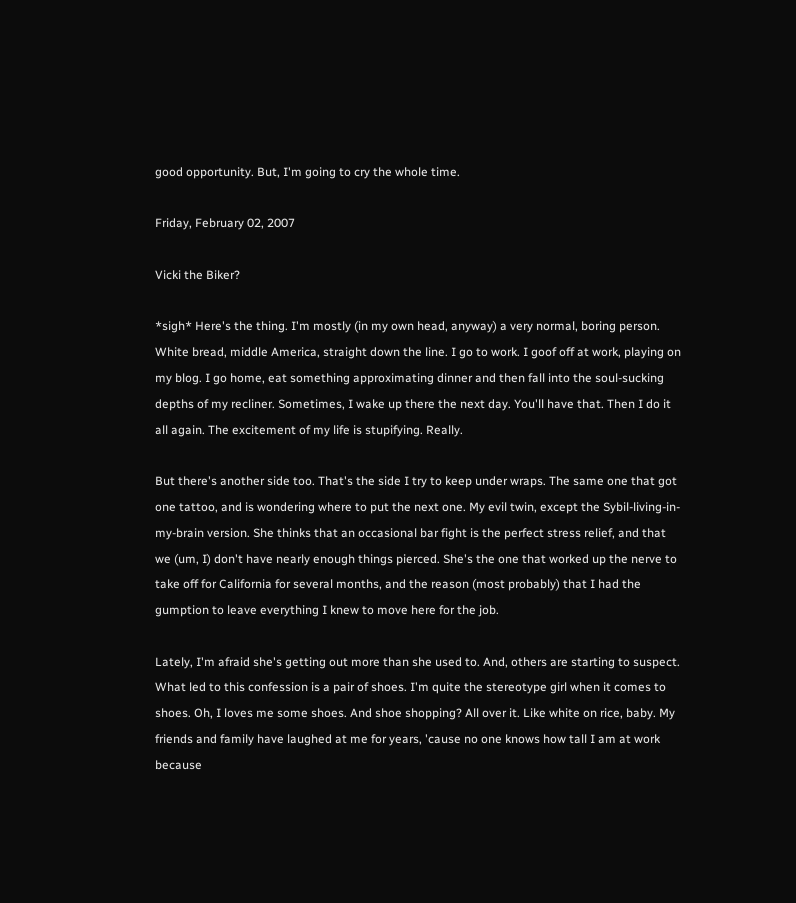good opportunity. But, I'm going to cry the whole time.

Friday, February 02, 2007

Vicki the Biker?

*sigh* Here's the thing. I'm mostly (in my own head, anyway) a very normal, boring person. White bread, middle America, straight down the line. I go to work. I goof off at work, playing on my blog. I go home, eat something approximating dinner and then fall into the soul-sucking depths of my recliner. Sometimes, I wake up there the next day. You'll have that. Then I do it all again. The excitement of my life is stupifying. Really.

But there's another side too. That's the side I try to keep under wraps. The same one that got one tattoo, and is wondering where to put the next one. My evil twin, except the Sybil-living-in-my-brain version. She thinks that an occasional bar fight is the perfect stress relief, and that we (um, I) don't have nearly enough things pierced. She's the one that worked up the nerve to take off for California for several months, and the reason (most probably) that I had the gumption to leave everything I knew to move here for the job.

Lately, I'm afraid she's getting out more than she used to. And, others are starting to suspect. What led to this confession is a pair of shoes. I'm quite the stereotype girl when it comes to shoes. Oh, I loves me some shoes. And shoe shopping? All over it. Like white on rice, baby. My friends and family have laughed at me for years, 'cause no one knows how tall I am at work because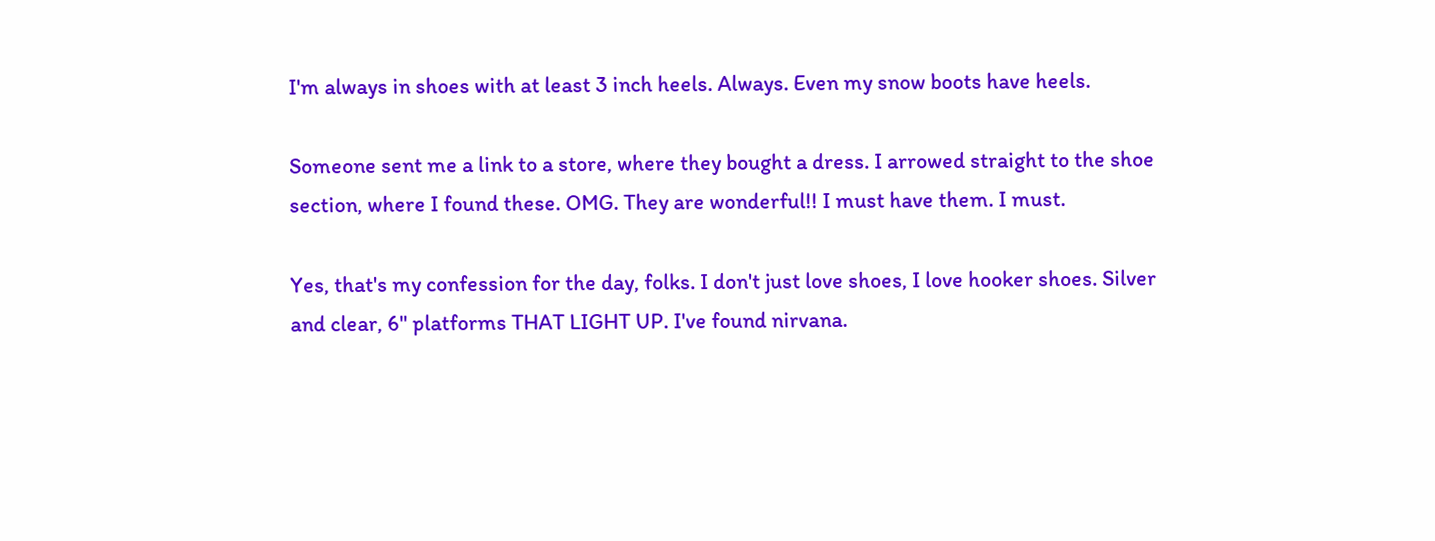I'm always in shoes with at least 3 inch heels. Always. Even my snow boots have heels.

Someone sent me a link to a store, where they bought a dress. I arrowed straight to the shoe section, where I found these. OMG. They are wonderful!! I must have them. I must.

Yes, that's my confession for the day, folks. I don't just love shoes, I love hooker shoes. Silver and clear, 6" platforms THAT LIGHT UP. I've found nirvana.